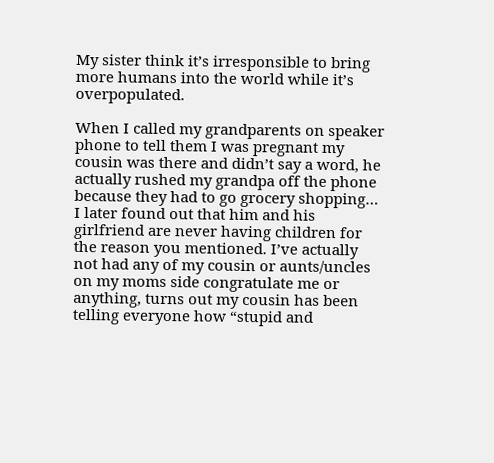My sister think it’s irresponsible to bring more humans into the world while it’s overpopulated.

When I called my grandparents on speaker phone to tell them I was pregnant my cousin was there and didn’t say a word, he actually rushed my grandpa off the phone because they had to go grocery shopping… I later found out that him and his girlfriend are never having children for the reason you mentioned. I’ve actually not had any of my cousin or aunts/uncles on my moms side congratulate me or anything, turns out my cousin has been telling everyone how “stupid and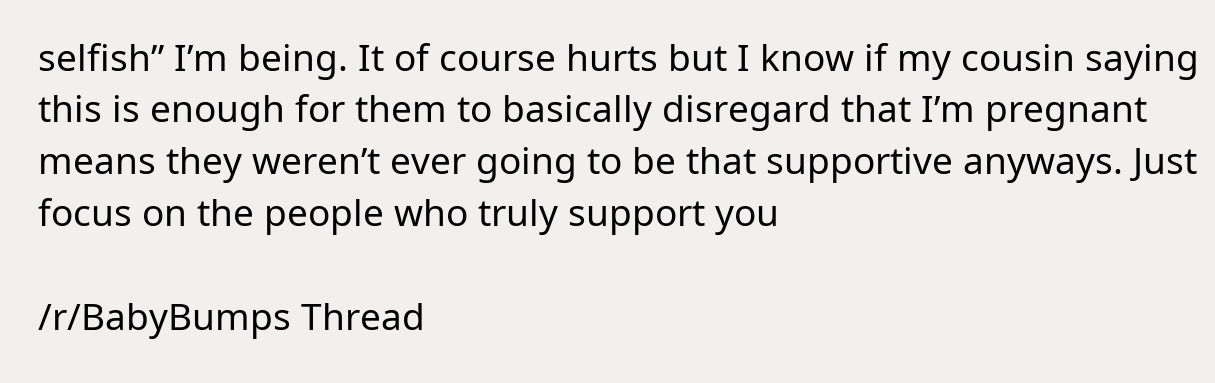selfish” I’m being. It of course hurts but I know if my cousin saying this is enough for them to basically disregard that I’m pregnant means they weren’t ever going to be that supportive anyways. Just focus on the people who truly support you

/r/BabyBumps Thread